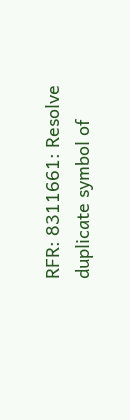RFR: 8311661: Resolve duplicate symbol of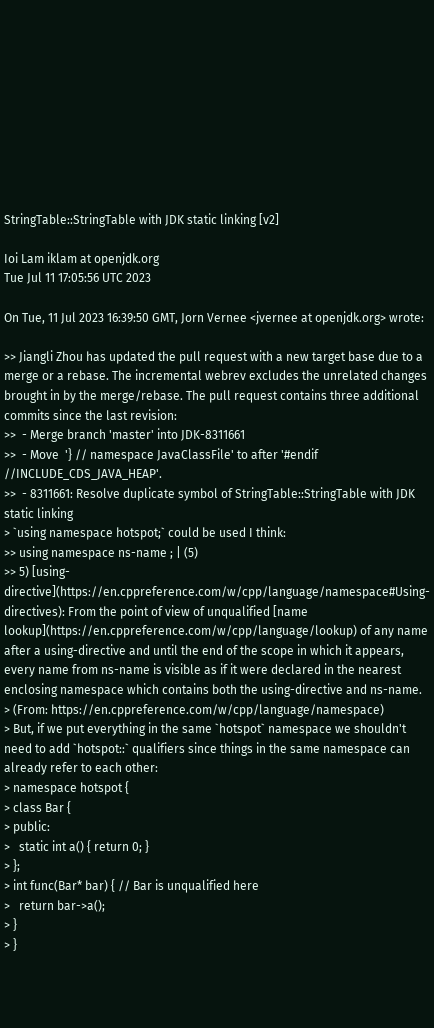StringTable::StringTable with JDK static linking [v2]

Ioi Lam iklam at openjdk.org
Tue Jul 11 17:05:56 UTC 2023

On Tue, 11 Jul 2023 16:39:50 GMT, Jorn Vernee <jvernee at openjdk.org> wrote:

>> Jiangli Zhou has updated the pull request with a new target base due to a merge or a rebase. The incremental webrev excludes the unrelated changes brought in by the merge/rebase. The pull request contains three additional commits since the last revision:
>>  - Merge branch 'master' into JDK-8311661
>>  - Move  '} // namespace JavaClassFile' to after '#endif //INCLUDE_CDS_JAVA_HEAP'.
>>  - 8311661: Resolve duplicate symbol of StringTable::StringTable with JDK static linking
> `using namespace hotspot;` could be used I think:
>> using namespace ns-name ; | (5)
>> 5) [using-directive](https://en.cppreference.com/w/cpp/language/namespace#Using-directives): From the point of view of unqualified [name lookup](https://en.cppreference.com/w/cpp/language/lookup) of any name after a using-directive and until the end of the scope in which it appears, every name from ns-name is visible as if it were declared in the nearest enclosing namespace which contains both the using-directive and ns-name.
> (From: https://en.cppreference.com/w/cpp/language/namespace)
> But, if we put everything in the same `hotspot` namespace we shouldn't need to add `hotspot::` qualifiers since things in the same namespace can already refer to each other:
> namespace hotspot {
> class Bar {
> public:
>   static int a() { return 0; }
> };
> int func(Bar* bar) { // Bar is unqualified here
>   return bar->a();
> }
> }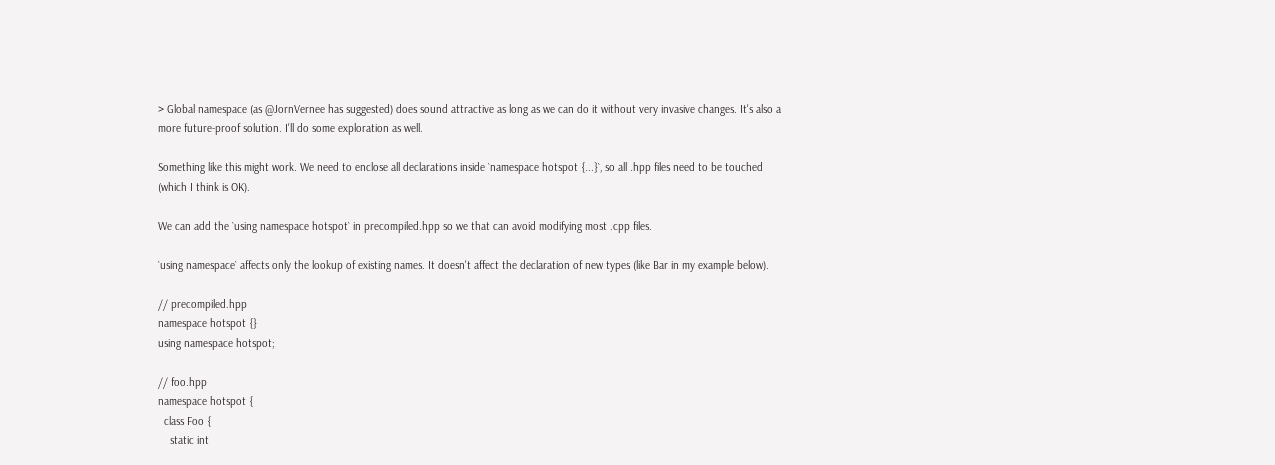> Global namespace (as @JornVernee has suggested) does sound attractive as long as we can do it without very invasive changes. It's also a more future-proof solution. I'll do some exploration as well.

Something like this might work. We need to enclose all declarations inside `namespace hotspot {...}`, so all .hpp files need to be touched (which I think is OK).

We can add the `using namespace hotspot` in precompiled.hpp so we that can avoid modifying most .cpp files.

`using namespace` affects only the lookup of existing names. It doesn't affect the declaration of new types (like Bar in my example below).

// precompiled.hpp
namespace hotspot {}
using namespace hotspot;

// foo.hpp
namespace hotspot {
  class Foo {
    static int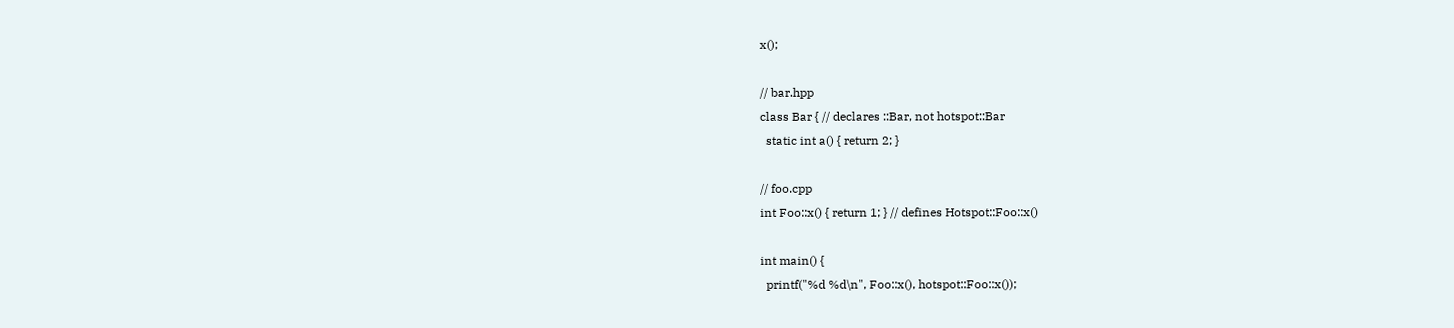x();

// bar.hpp
class Bar { // declares ::Bar, not hotspot::Bar
  static int a() { return 2; }

// foo.cpp
int Foo::x() { return 1; } // defines Hotspot::Foo::x()

int main() {
  printf("%d %d\n", Foo::x(), hotspot::Foo::x());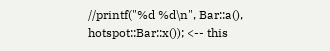//printf("%d %d\n", Bar::a(), hotspot::Bar::x()); <-- this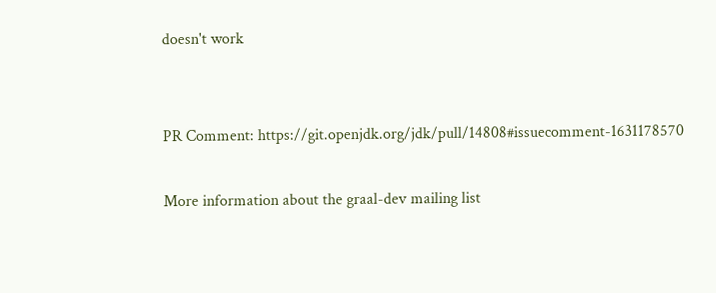doesn't work


PR Comment: https://git.openjdk.org/jdk/pull/14808#issuecomment-1631178570

More information about the graal-dev mailing list